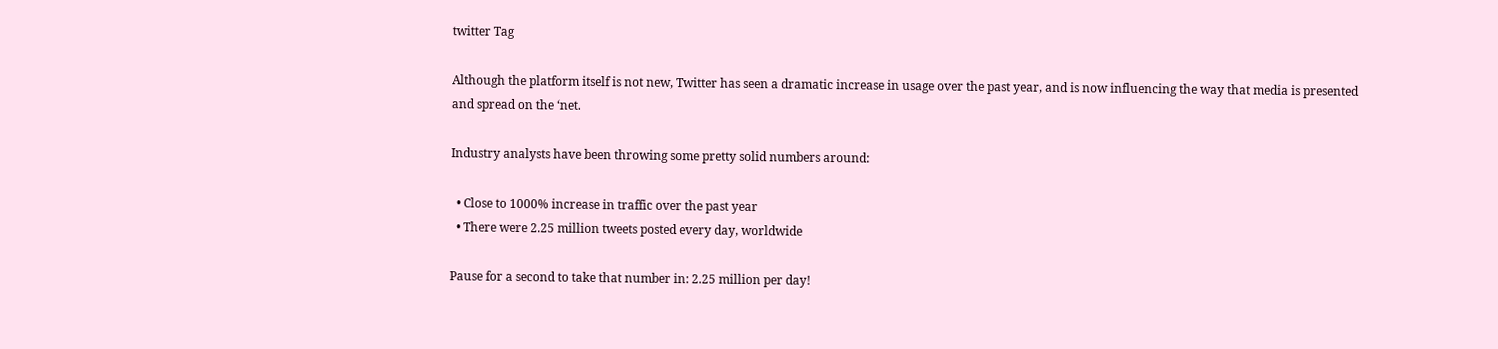twitter Tag

Although the platform itself is not new, Twitter has seen a dramatic increase in usage over the past year, and is now influencing the way that media is presented and spread on the ‘net.

Industry analysts have been throwing some pretty solid numbers around:

  • Close to 1000% increase in traffic over the past year
  • There were 2.25 million tweets posted every day, worldwide

Pause for a second to take that number in: 2.25 million per day!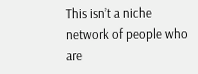This isn’t a niche network of people who are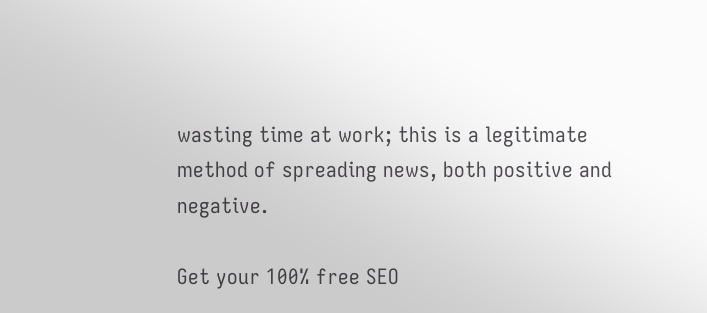wasting time at work; this is a legitimate method of spreading news, both positive and negative.

Get your 100% free SEO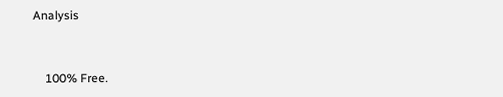Analysis


    100% Free.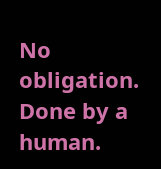No obligation. Done by a human.